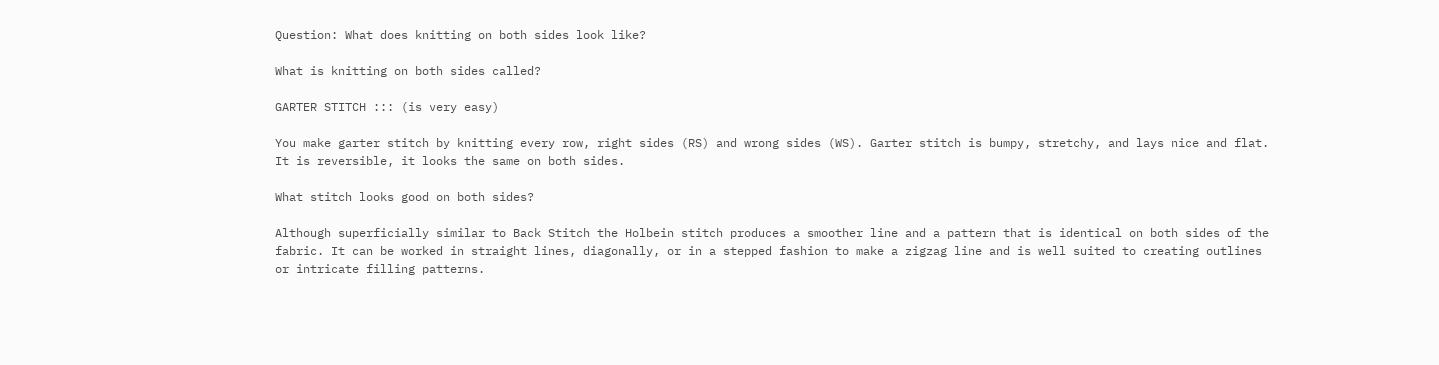Question: What does knitting on both sides look like?

What is knitting on both sides called?

GARTER STITCH ::: (is very easy)

You make garter stitch by knitting every row, right sides (RS) and wrong sides (WS). Garter stitch is bumpy, stretchy, and lays nice and flat. It is reversible, it looks the same on both sides.

What stitch looks good on both sides?

Although superficially similar to Back Stitch the Holbein stitch produces a smoother line and a pattern that is identical on both sides of the fabric. It can be worked in straight lines, diagonally, or in a stepped fashion to make a zigzag line and is well suited to creating outlines or intricate filling patterns.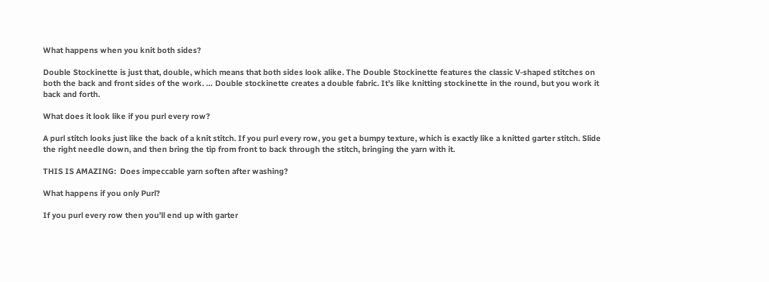What happens when you knit both sides?

Double Stockinette is just that, double, which means that both sides look alike. The Double Stockinette features the classic V-shaped stitches on both the back and front sides of the work. … Double stockinette creates a double fabric. It’s like knitting stockinette in the round, but you work it back and forth.

What does it look like if you purl every row?

A purl stitch looks just like the back of a knit stitch. If you purl every row, you get a bumpy texture, which is exactly like a knitted garter stitch. Slide the right needle down, and then bring the tip from front to back through the stitch, bringing the yarn with it.

THIS IS AMAZING:  Does impeccable yarn soften after washing?

What happens if you only Purl?

If you purl every row then you’ll end up with garter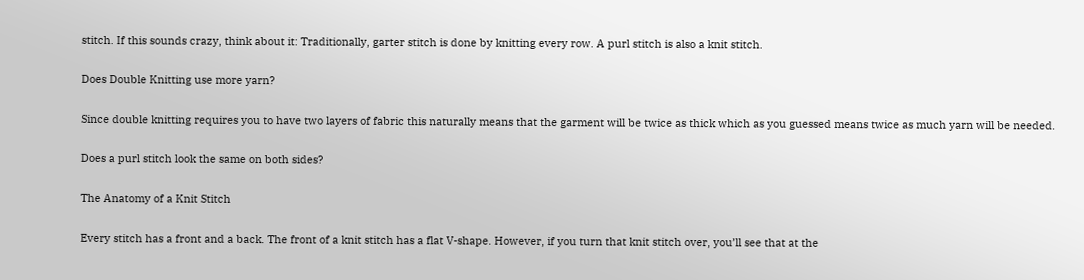stitch. If this sounds crazy, think about it: Traditionally, garter stitch is done by knitting every row. A purl stitch is also a knit stitch.

Does Double Knitting use more yarn?

Since double knitting requires you to have two layers of fabric this naturally means that the garment will be twice as thick which as you guessed means twice as much yarn will be needed.

Does a purl stitch look the same on both sides?

The Anatomy of a Knit Stitch

Every stitch has a front and a back. The front of a knit stitch has a flat V-shape. However, if you turn that knit stitch over, you’ll see that at the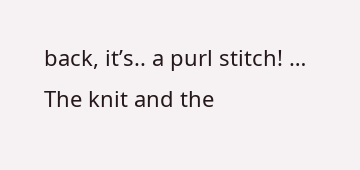back, it’s.. a purl stitch! … The knit and the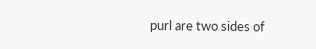purl are two sides of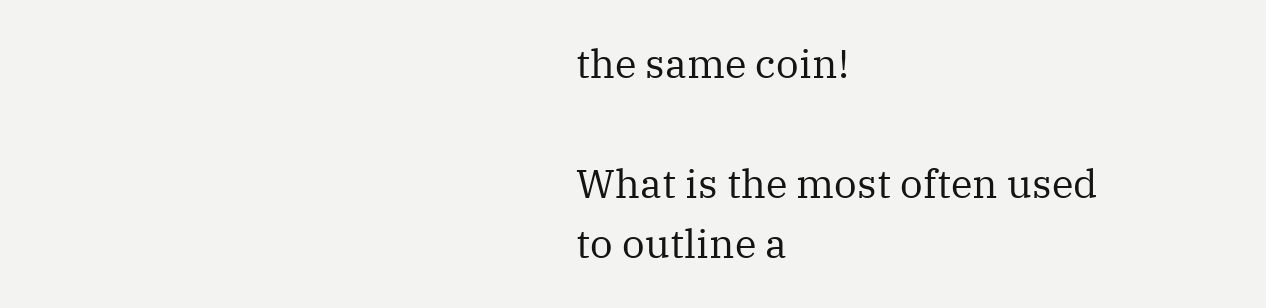the same coin!

What is the most often used to outline a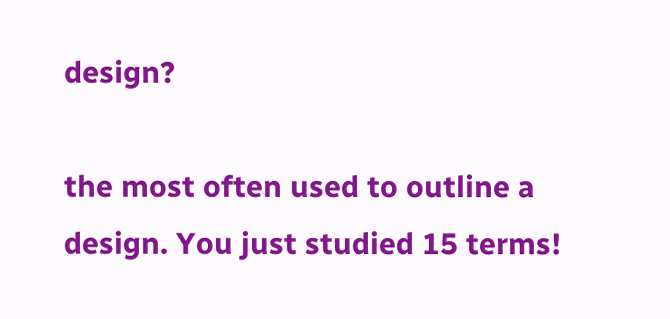design?

the most often used to outline a design. You just studied 15 terms!